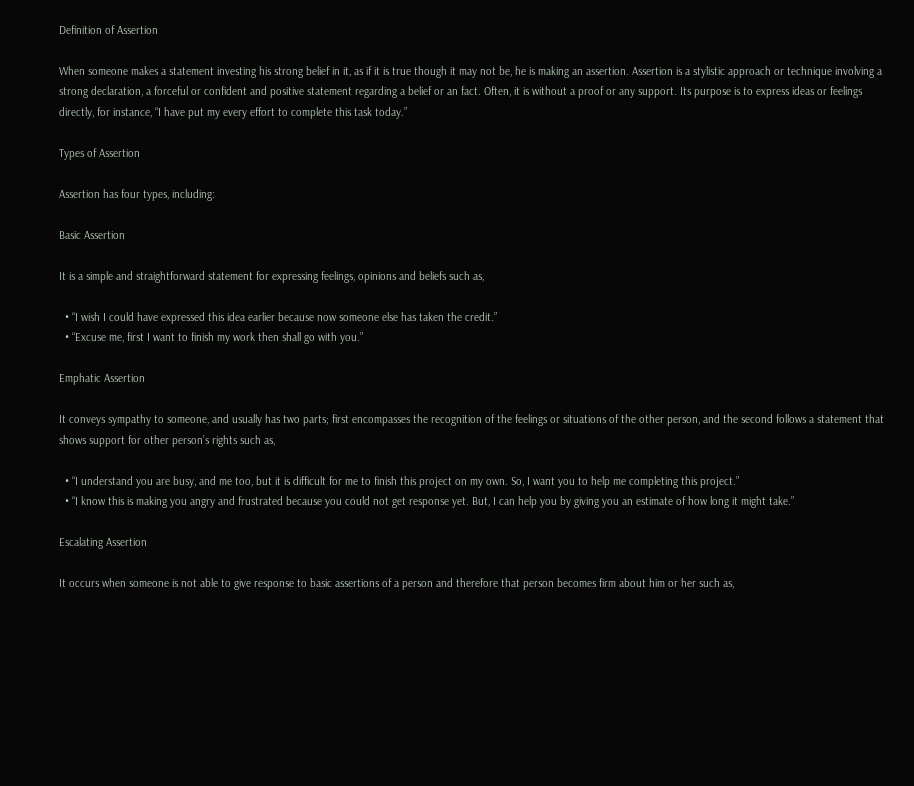Definition of Assertion

When someone makes a statement investing his strong belief in it, as if it is true though it may not be, he is making an assertion. Assertion is a stylistic approach or technique involving a strong declaration, a forceful or confident and positive statement regarding a belief or an fact. Often, it is without a proof or any support. Its purpose is to express ideas or feelings directly, for instance, “I have put my every effort to complete this task today.”

Types of Assertion

Assertion has four types, including:

Basic Assertion

It is a simple and straightforward statement for expressing feelings, opinions and beliefs such as,

  • “I wish I could have expressed this idea earlier because now someone else has taken the credit.”
  • “Excuse me, first I want to finish my work then shall go with you.”

Emphatic Assertion

It conveys sympathy to someone, and usually has two parts; first encompasses the recognition of the feelings or situations of the other person, and the second follows a statement that shows support for other person’s rights such as,

  • “I understand you are busy, and me too, but it is difficult for me to finish this project on my own. So, I want you to help me completing this project.”
  • “I know this is making you angry and frustrated because you could not get response yet. But, I can help you by giving you an estimate of how long it might take.”

Escalating Assertion

It occurs when someone is not able to give response to basic assertions of a person and therefore that person becomes firm about him or her such as,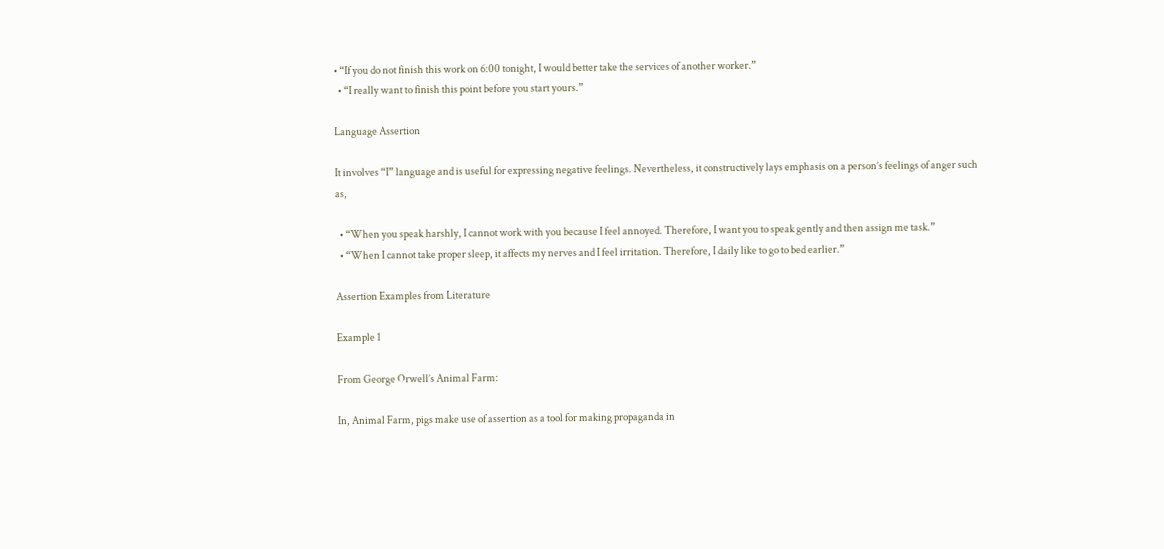• “If you do not finish this work on 6:00 tonight, I would better take the services of another worker.”
  • “I really want to finish this point before you start yours.”

Language Assertion

It involves “I” language and is useful for expressing negative feelings. Nevertheless, it constructively lays emphasis on a person’s feelings of anger such as,

  • “When you speak harshly, I cannot work with you because I feel annoyed. Therefore, I want you to speak gently and then assign me task.”
  • “When I cannot take proper sleep, it affects my nerves and I feel irritation. Therefore, I daily like to go to bed earlier.”

Assertion Examples from Literature

Example 1

From George Orwell’s Animal Farm:

In, Animal Farm, pigs make use of assertion as a tool for making propaganda in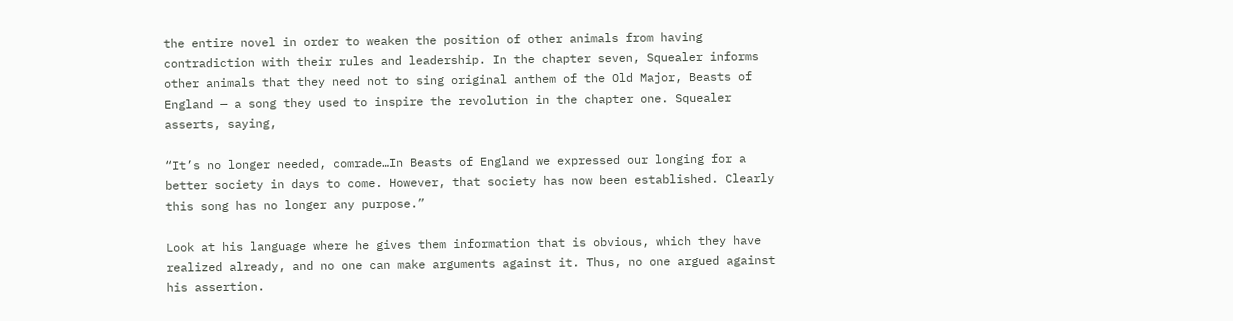the entire novel in order to weaken the position of other animals from having contradiction with their rules and leadership. In the chapter seven, Squealer informs other animals that they need not to sing original anthem of the Old Major, Beasts of England — a song they used to inspire the revolution in the chapter one. Squealer asserts, saying,

“It’s no longer needed, comrade…In Beasts of England we expressed our longing for a better society in days to come. However, that society has now been established. Clearly this song has no longer any purpose.”

Look at his language where he gives them information that is obvious, which they have realized already, and no one can make arguments against it. Thus, no one argued against his assertion.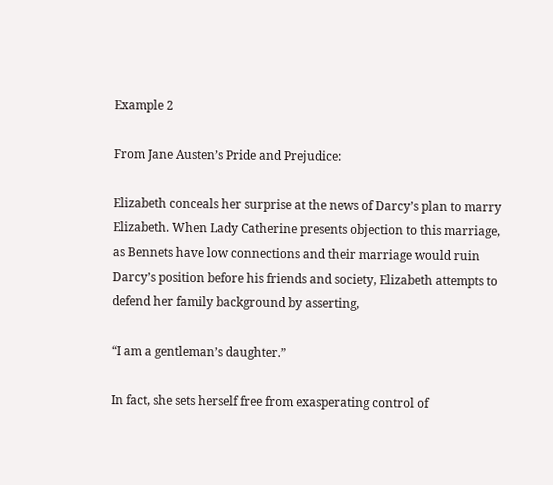Example 2

From Jane Austen’s Pride and Prejudice:

Elizabeth conceals her surprise at the news of Darcy’s plan to marry Elizabeth. When Lady Catherine presents objection to this marriage, as Bennets have low connections and their marriage would ruin Darcy’s position before his friends and society, Elizabeth attempts to defend her family background by asserting,

“I am a gentleman’s daughter.”

In fact, she sets herself free from exasperating control of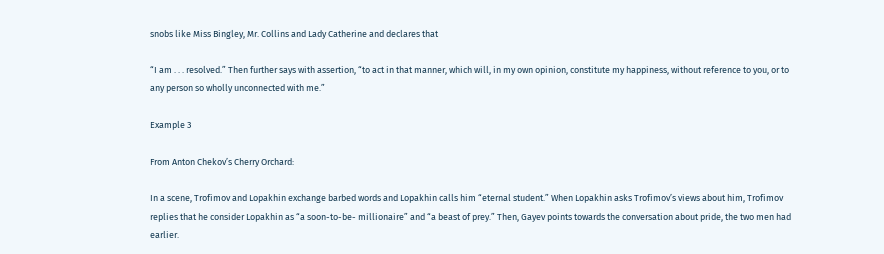snobs like Miss Bingley, Mr. Collins and Lady Catherine and declares that

“I am . . . resolved.” Then further says with assertion, “to act in that manner, which will, in my own opinion, constitute my happiness, without reference to you, or to any person so wholly unconnected with me.”

Example 3

From Anton Chekov’s Cherry Orchard:

In a scene, Trofimov and Lopakhin exchange barbed words and Lopakhin calls him “eternal student.” When Lopakhin asks Trofimov’s views about him, Trofimov replies that he consider Lopakhin as “a soon-to-be- millionaire” and “a beast of prey.” Then, Gayev points towards the conversation about pride, the two men had earlier.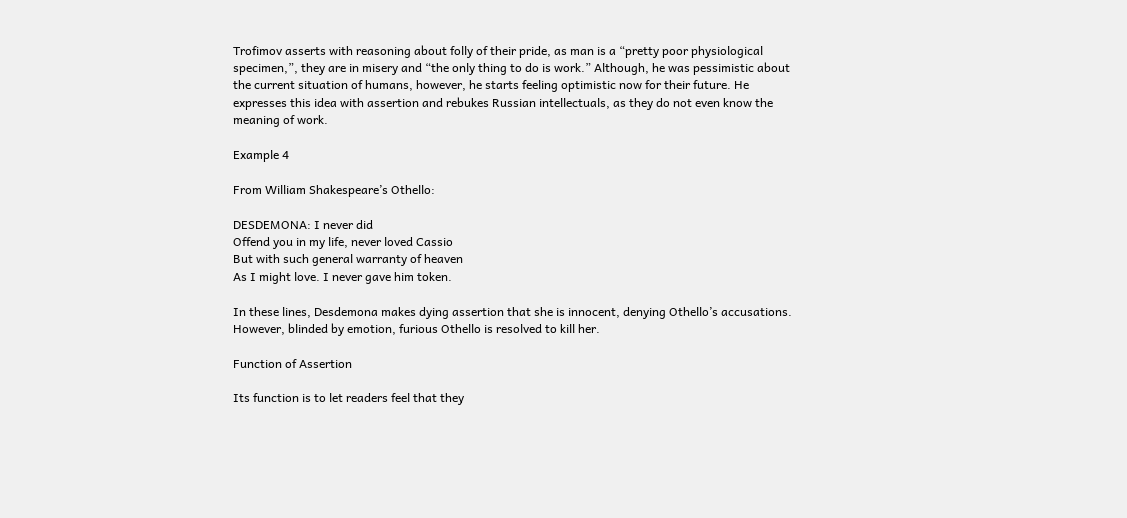Trofimov asserts with reasoning about folly of their pride, as man is a “pretty poor physiological specimen,”, they are in misery and “the only thing to do is work.” Although, he was pessimistic about the current situation of humans, however, he starts feeling optimistic now for their future. He expresses this idea with assertion and rebukes Russian intellectuals, as they do not even know the meaning of work.

Example 4

From William Shakespeare’s Othello:

DESDEMONA: I never did
Offend you in my life, never loved Cassio
But with such general warranty of heaven
As I might love. I never gave him token.

In these lines, Desdemona makes dying assertion that she is innocent, denying Othello’s accusations. However, blinded by emotion, furious Othello is resolved to kill her.

Function of Assertion

Its function is to let readers feel that they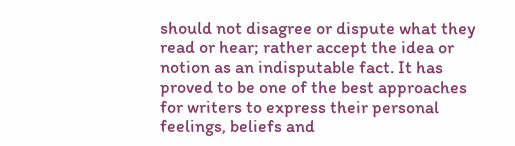should not disagree or dispute what they read or hear; rather accept the idea or notion as an indisputable fact. It has proved to be one of the best approaches for writers to express their personal feelings, beliefs and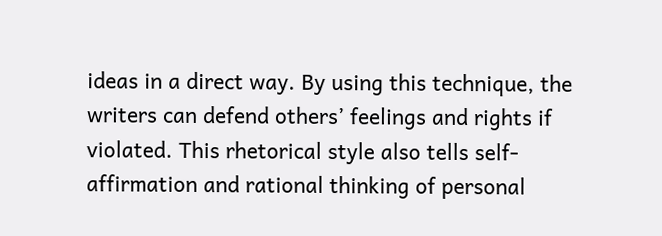ideas in a direct way. By using this technique, the writers can defend others’ feelings and rights if violated. This rhetorical style also tells self-affirmation and rational thinking of personal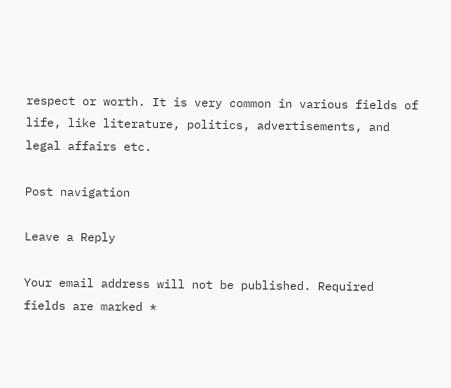respect or worth. It is very common in various fields of life, like literature, politics, advertisements, and legal affairs etc.

Post navigation

Leave a Reply

Your email address will not be published. Required fields are marked *